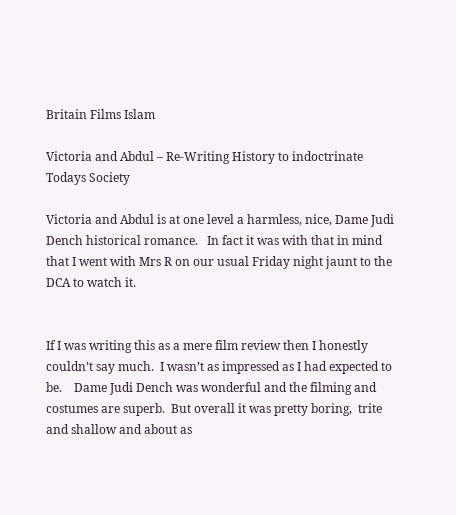Britain Films Islam

Victoria and Abdul – Re-Writing History to indoctrinate Todays Society

Victoria and Abdul is at one level a harmless, nice, Dame Judi Dench historical romance.   In fact it was with that in mind that I went with Mrs R on our usual Friday night jaunt to the DCA to watch it.


If I was writing this as a mere film review then I honestly couldn’t say much.  I wasn’t as impressed as I had expected to be.    Dame Judi Dench was wonderful and the filming and costumes are superb.  But overall it was pretty boring,  trite and shallow and about as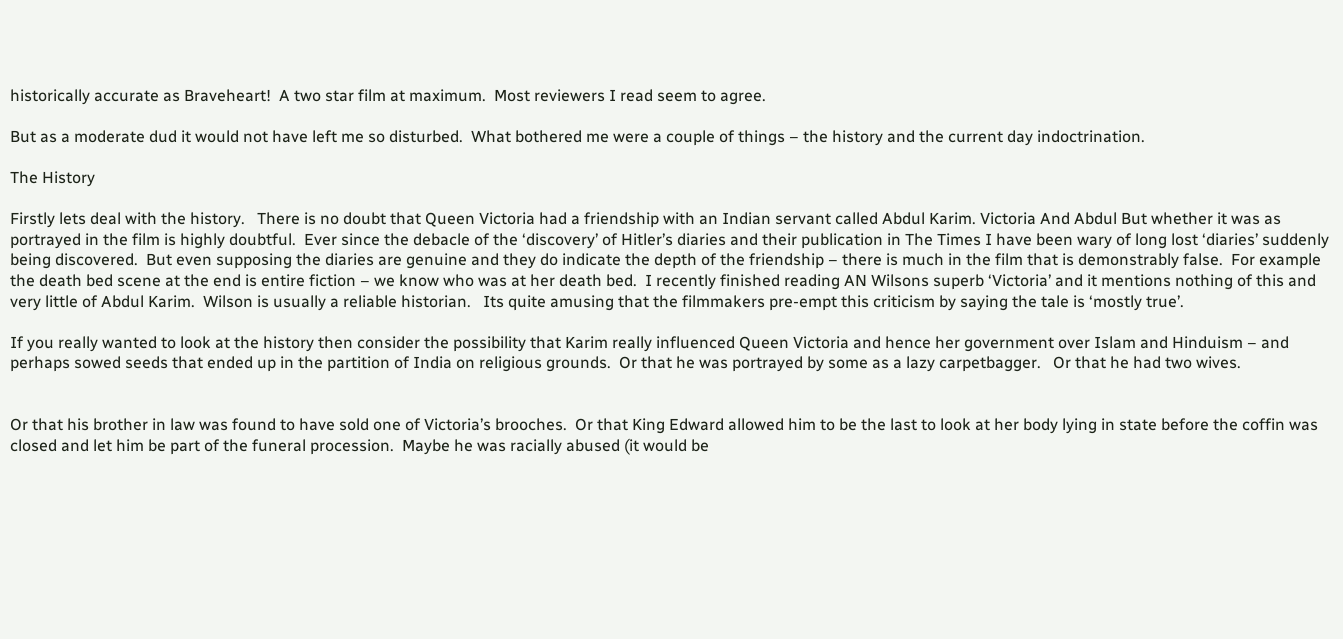historically accurate as Braveheart!  A two star film at maximum.  Most reviewers I read seem to agree.

But as a moderate dud it would not have left me so disturbed.  What bothered me were a couple of things – the history and the current day indoctrination.

The History

Firstly lets deal with the history.   There is no doubt that Queen Victoria had a friendship with an Indian servant called Abdul Karim. Victoria And Abdul But whether it was as portrayed in the film is highly doubtful.  Ever since the debacle of the ‘discovery’ of Hitler’s diaries and their publication in The Times I have been wary of long lost ‘diaries’ suddenly being discovered.  But even supposing the diaries are genuine and they do indicate the depth of the friendship – there is much in the film that is demonstrably false.  For example the death bed scene at the end is entire fiction – we know who was at her death bed.  I recently finished reading AN Wilsons superb ‘Victoria’ and it mentions nothing of this and very little of Abdul Karim.  Wilson is usually a reliable historian.   Its quite amusing that the filmmakers pre-empt this criticism by saying the tale is ‘mostly true’.

If you really wanted to look at the history then consider the possibility that Karim really influenced Queen Victoria and hence her government over Islam and Hinduism – and perhaps sowed seeds that ended up in the partition of India on religious grounds.  Or that he was portrayed by some as a lazy carpetbagger.   Or that he had two wives.


Or that his brother in law was found to have sold one of Victoria’s brooches.  Or that King Edward allowed him to be the last to look at her body lying in state before the coffin was closed and let him be part of the funeral procession.  Maybe he was racially abused (it would be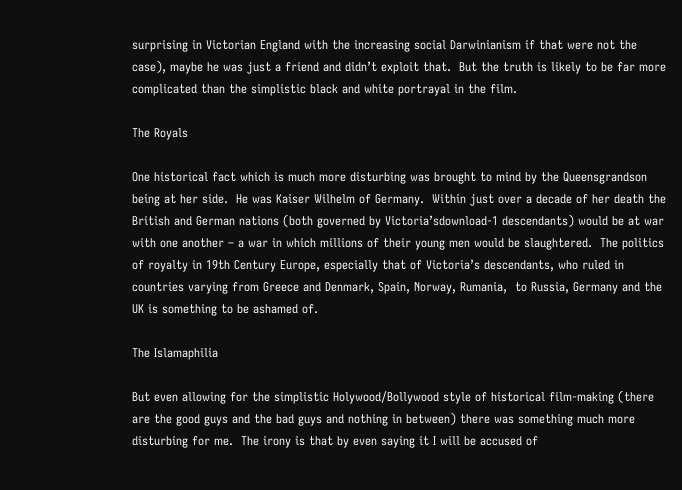surprising in Victorian England with the increasing social Darwinianism if that were not the case), maybe he was just a friend and didn’t exploit that.  But the truth is likely to be far more complicated than the simplistic black and white portrayal in the film.

The Royals

One historical fact which is much more disturbing was brought to mind by the Queensgrandson being at her side.  He was Kaiser Wilhelm of Germany.  Within just over a decade of her death the British and German nations (both governed by Victoria’sdownload-1 descendants) would be at war with one another – a war in which millions of their young men would be slaughtered.  The politics of royalty in 19th Century Europe, especially that of Victoria’s descendants, who ruled in countries varying from Greece and Denmark, Spain, Norway, Rumania,  to Russia, Germany and the UK is something to be ashamed of.

The Islamaphilia

But even allowing for the simplistic Holywood/Bollywood style of historical film-making (there are the good guys and the bad guys and nothing in between) there was something much more disturbing for me.  The irony is that by even saying it I will be accused of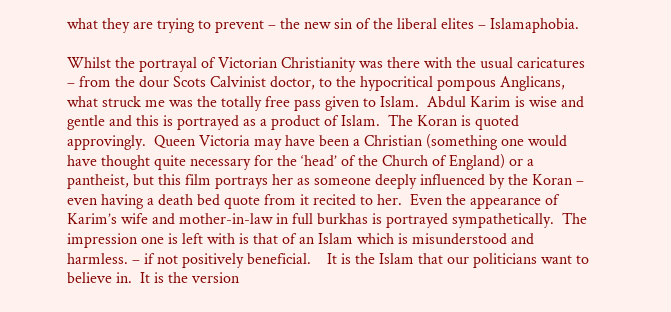what they are trying to prevent – the new sin of the liberal elites – Islamaphobia.

Whilst the portrayal of Victorian Christianity was there with the usual caricatures – from the dour Scots Calvinist doctor, to the hypocritical pompous Anglicans, what struck me was the totally free pass given to Islam.  Abdul Karim is wise and gentle and this is portrayed as a product of Islam.  The Koran is quoted approvingly.  Queen Victoria may have been a Christian (something one would have thought quite necessary for the ‘head’ of the Church of England) or a pantheist, but this film portrays her as someone deeply influenced by the Koran – even having a death bed quote from it recited to her.  Even the appearance of Karim’s wife and mother-in-law in full burkhas is portrayed sympathetically.  The impression one is left with is that of an Islam which is misunderstood and harmless. – if not positively beneficial.    It is the Islam that our politicians want to believe in.  It is the version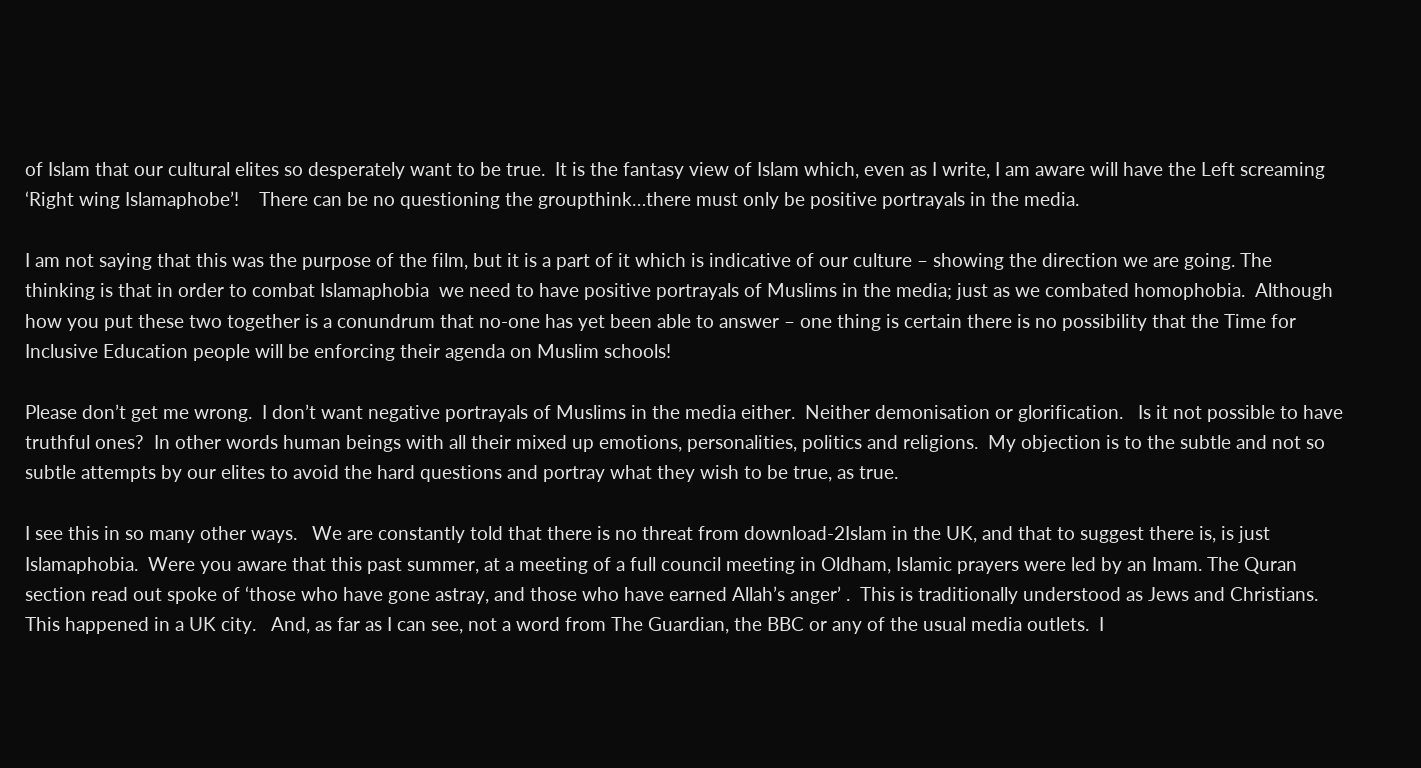of Islam that our cultural elites so desperately want to be true.  It is the fantasy view of Islam which, even as I write, I am aware will have the Left screaming ‘Right wing Islamaphobe’!    There can be no questioning the groupthink…there must only be positive portrayals in the media.

I am not saying that this was the purpose of the film, but it is a part of it which is indicative of our culture – showing the direction we are going. The thinking is that in order to combat Islamaphobia  we need to have positive portrayals of Muslims in the media; just as we combated homophobia.  Although how you put these two together is a conundrum that no-one has yet been able to answer – one thing is certain there is no possibility that the Time for Inclusive Education people will be enforcing their agenda on Muslim schools!

Please don’t get me wrong.  I don’t want negative portrayals of Muslims in the media either.  Neither demonisation or glorification.   Is it not possible to have truthful ones?  In other words human beings with all their mixed up emotions, personalities, politics and religions.  My objection is to the subtle and not so subtle attempts by our elites to avoid the hard questions and portray what they wish to be true, as true.

I see this in so many other ways.   We are constantly told that there is no threat from download-2Islam in the UK, and that to suggest there is, is just Islamaphobia.  Were you aware that this past summer, at a meeting of a full council meeting in Oldham, Islamic prayers were led by an Imam. The Quran section read out spoke of ‘those who have gone astray, and those who have earned Allah’s anger’ .  This is traditionally understood as Jews and Christians.  This happened in a UK city.   And, as far as I can see, not a word from The Guardian, the BBC or any of the usual media outlets.  I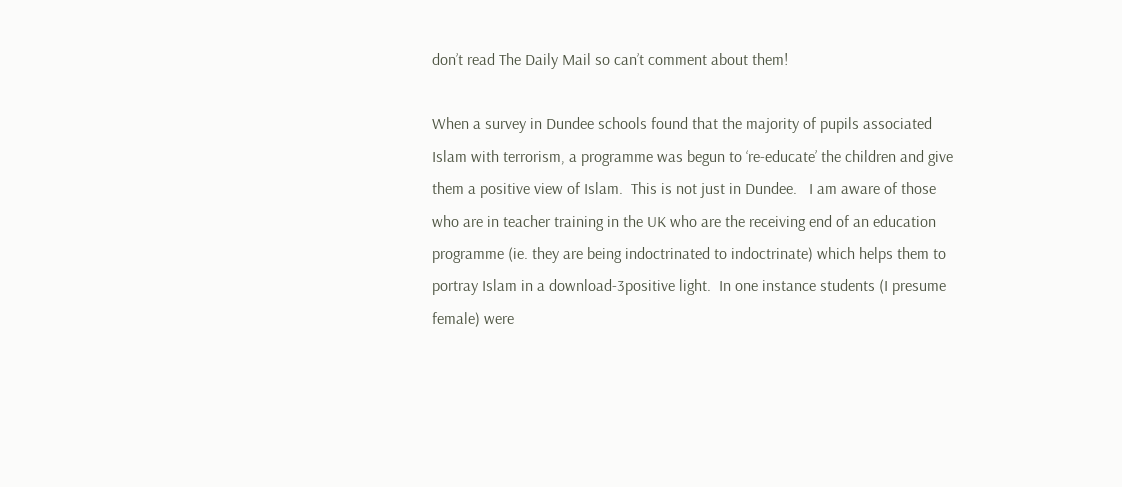don’t read The Daily Mail so can’t comment about them!

When a survey in Dundee schools found that the majority of pupils associated Islam with terrorism, a programme was begun to ‘re-educate’ the children and give them a positive view of Islam.  This is not just in Dundee.   I am aware of those who are in teacher training in the UK who are the receiving end of an education programme (ie. they are being indoctrinated to indoctrinate) which helps them to portray Islam in a download-3positive light.  In one instance students (I presume female) were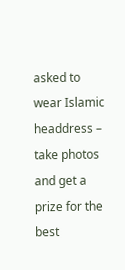asked to wear Islamic headdress – take photos and get a prize for the best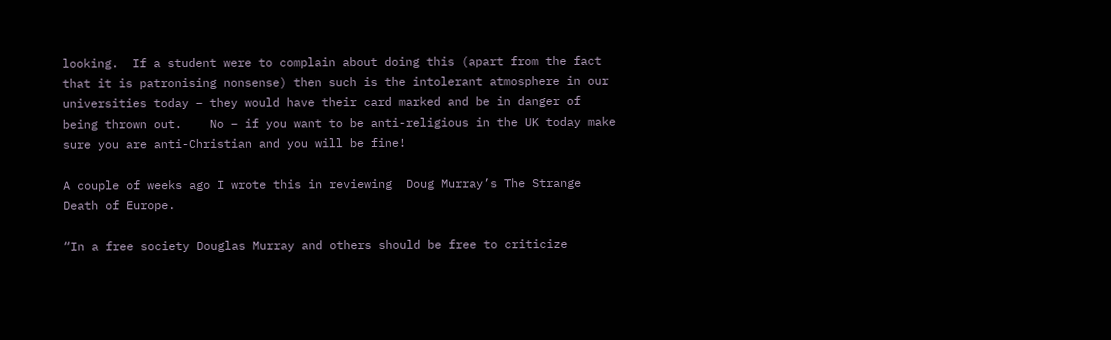looking.  If a student were to complain about doing this (apart from the fact that it is patronising nonsense) then such is the intolerant atmosphere in our universities today – they would have their card marked and be in danger of being thrown out.    No – if you want to be anti-religious in the UK today make sure you are anti-Christian and you will be fine!

A couple of weeks ago I wrote this in reviewing  Doug Murray’s The Strange Death of Europe.

“In a free society Douglas Murray and others should be free to criticize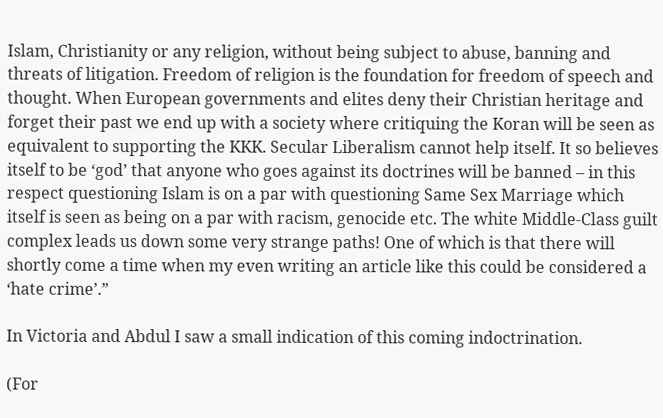Islam, Christianity or any religion, without being subject to abuse, banning and threats of litigation. Freedom of religion is the foundation for freedom of speech and thought. When European governments and elites deny their Christian heritage and forget their past we end up with a society where critiquing the Koran will be seen as equivalent to supporting the KKK. Secular Liberalism cannot help itself. It so believes itself to be ‘god’ that anyone who goes against its doctrines will be banned – in this respect questioning Islam is on a par with questioning Same Sex Marriage which itself is seen as being on a par with racism, genocide etc. The white Middle-Class guilt complex leads us down some very strange paths! One of which is that there will shortly come a time when my even writing an article like this could be considered a ‘hate crime’.”

In Victoria and Abdul I saw a small indication of this coming indoctrination.

(For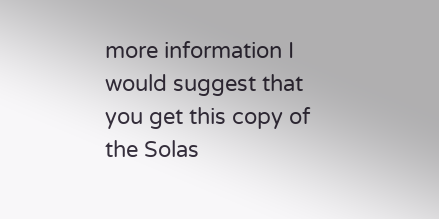more information I would suggest that you get this copy of the Solas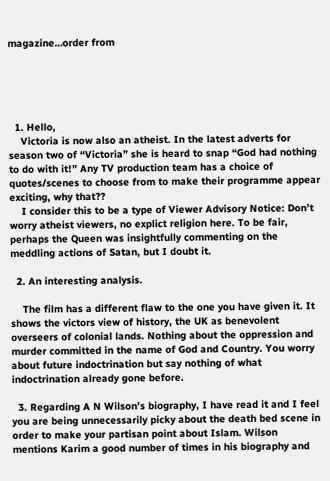magazine…order from





  1. Hello,
    Victoria is now also an atheist. In the latest adverts for season two of “Victoria” she is heard to snap “God had nothing to do with it!” Any TV production team has a choice of quotes/scenes to choose from to make their programme appear exciting, why that??
    I consider this to be a type of Viewer Advisory Notice: Don’t worry atheist viewers, no explict religion here. To be fair, perhaps the Queen was insightfully commenting on the meddling actions of Satan, but I doubt it.

  2. An interesting analysis.

    The film has a different flaw to the one you have given it. It shows the victors view of history, the UK as benevolent overseers of colonial lands. Nothing about the oppression and murder committed in the name of God and Country. You worry about future indoctrination but say nothing of what indoctrination already gone before.

  3. Regarding A N Wilson’s biography, I have read it and I feel you are being unnecessarily picky about the death bed scene in order to make your partisan point about Islam. Wilson mentions Karim a good number of times in his biography and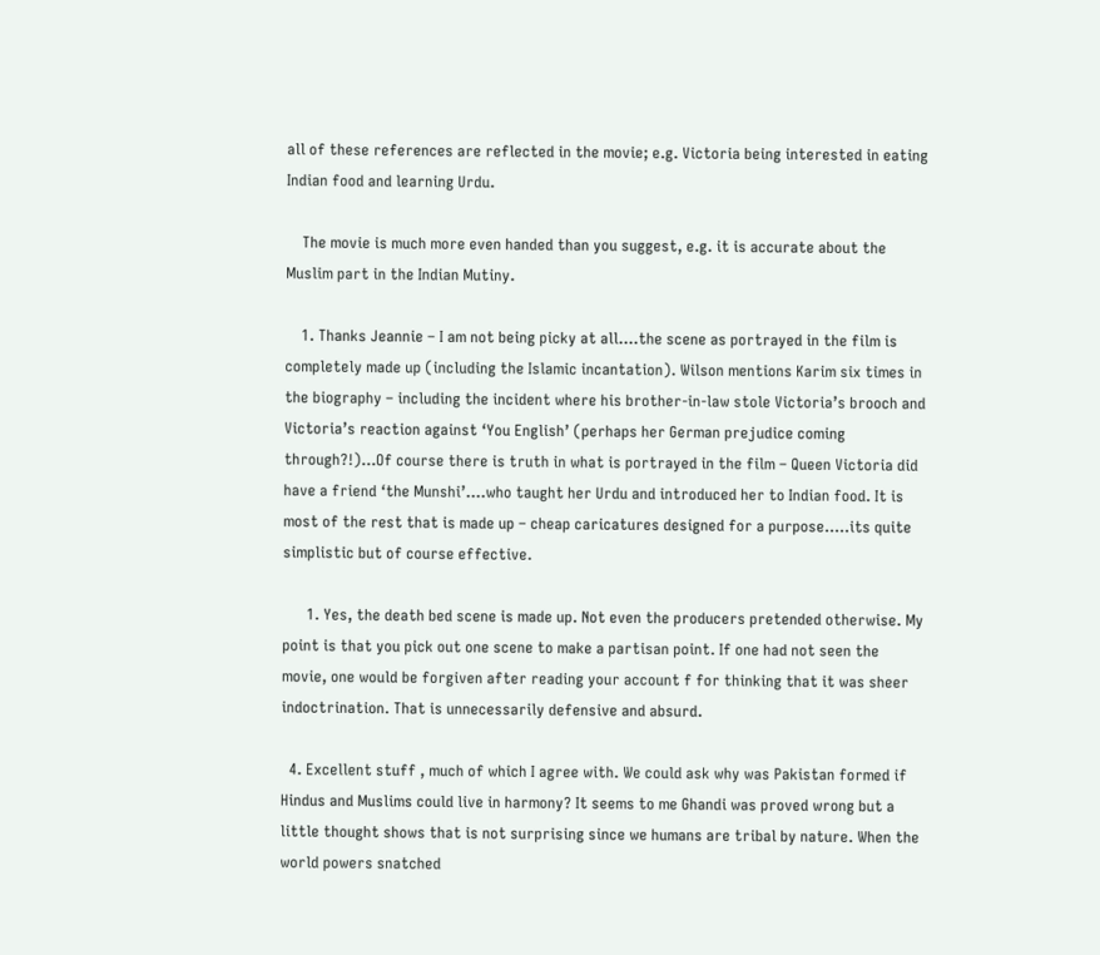all of these references are reflected in the movie; e.g. Victoria being interested in eating Indian food and learning Urdu.

    The movie is much more even handed than you suggest, e.g. it is accurate about the Muslim part in the Indian Mutiny.

    1. Thanks Jeannie – I am not being picky at all….the scene as portrayed in the film is completely made up (including the Islamic incantation). Wilson mentions Karim six times in the biography – including the incident where his brother-in-law stole Victoria’s brooch and Victoria’s reaction against ‘You English’ (perhaps her German prejudice coming through?!)…Of course there is truth in what is portrayed in the film – Queen Victoria did have a friend ‘the Munshi’….who taught her Urdu and introduced her to Indian food. It is most of the rest that is made up – cheap caricatures designed for a purpose…..its quite simplistic but of course effective.

      1. Yes, the death bed scene is made up. Not even the producers pretended otherwise. My point is that you pick out one scene to make a partisan point. If one had not seen the movie, one would be forgiven after reading your account f for thinking that it was sheer indoctrination. That is unnecessarily defensive and absurd.

  4. Excellent stuff , much of which I agree with. We could ask why was Pakistan formed if Hindus and Muslims could live in harmony? It seems to me Ghandi was proved wrong but a little thought shows that is not surprising since we humans are tribal by nature. When the world powers snatched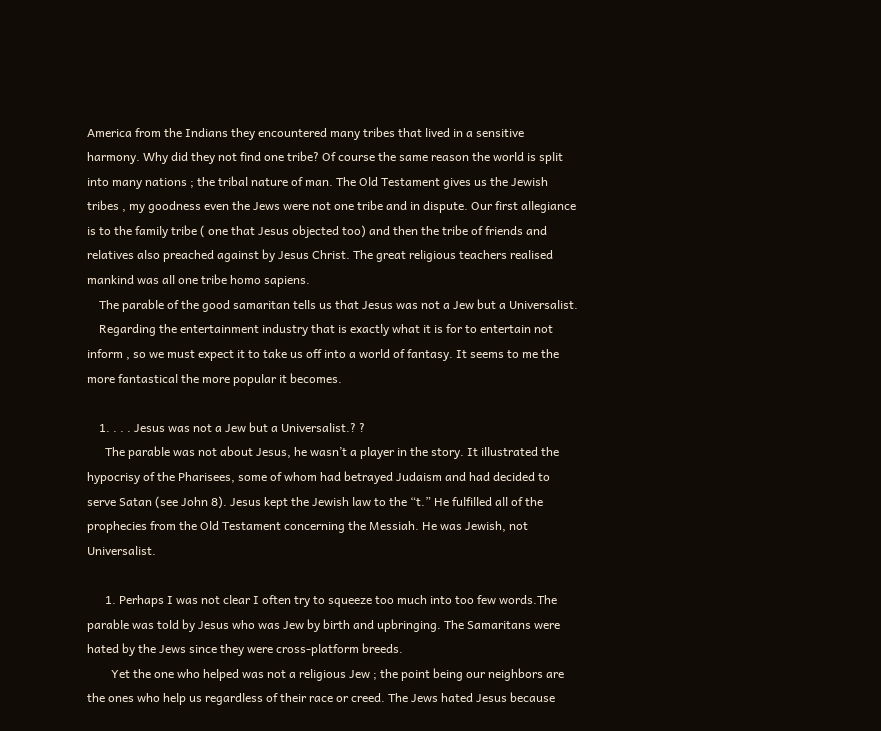America from the Indians they encountered many tribes that lived in a sensitive harmony. Why did they not find one tribe? Of course the same reason the world is split into many nations ; the tribal nature of man. The Old Testament gives us the Jewish tribes , my goodness even the Jews were not one tribe and in dispute. Our first allegiance is to the family tribe ( one that Jesus objected too) and then the tribe of friends and relatives also preached against by Jesus Christ. The great religious teachers realised mankind was all one tribe homo sapiens.
    The parable of the good samaritan tells us that Jesus was not a Jew but a Universalist.
    Regarding the entertainment industry that is exactly what it is for to entertain not inform , so we must expect it to take us off into a world of fantasy. It seems to me the more fantastical the more popular it becomes.

    1. . . . Jesus was not a Jew but a Universalist.? ?
      The parable was not about Jesus, he wasn’t a player in the story. It illustrated the hypocrisy of the Pharisees, some of whom had betrayed Judaism and had decided to serve Satan (see John 8). Jesus kept the Jewish law to the “t.” He fulfilled all of the prophecies from the Old Testament concerning the Messiah. He was Jewish, not Universalist.

      1. Perhaps I was not clear I often try to squeeze too much into too few words.The parable was told by Jesus who was Jew by birth and upbringing. The Samaritans were hated by the Jews since they were cross-platform breeds.
        Yet the one who helped was not a religious Jew ; the point being our neighbors are the ones who help us regardless of their race or creed. The Jews hated Jesus because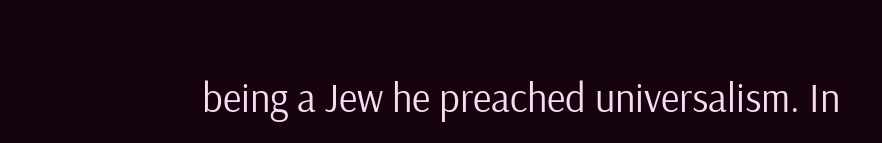being a Jew he preached universalism. In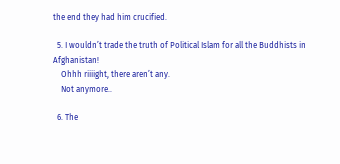the end they had him crucified.

  5. I wouldn’t trade the truth of Political Islam for all the Buddhists in Afghanistan!
    Ohhh riiiight, there aren’t any.
    Not anymore..

  6. The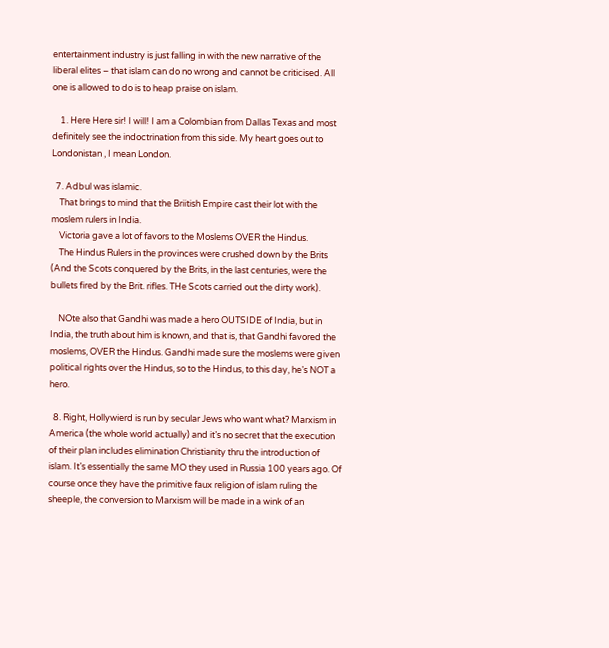entertainment industry is just falling in with the new narrative of the liberal elites – that islam can do no wrong and cannot be criticised. All one is allowed to do is to heap praise on islam.

    1. Here Here sir! I will! I am a Colombian from Dallas Texas and most definitely see the indoctrination from this side. My heart goes out to Londonistan , I mean London.

  7. Adbul was islamic.
    That brings to mind that the Briitish Empire cast their lot with the moslem rulers in India.
    Victoria gave a lot of favors to the Moslems OVER the Hindus.
    The Hindus Rulers in the provinces were crushed down by the Brits (And the Scots conquered by the Brits, in the last centuries, were the bullets fired by the Brit. rifles. THe Scots carried out the dirty work).

    NOte also that Gandhi was made a hero OUTSIDE of India, but in India, the truth about him is known, and that is, that Gandhi favored the moslems, OVER the Hindus. Gandhi made sure the moslems were given political rights over the Hindus, so to the Hindus, to this day, he’s NOT a hero.

  8. Right, Hollywierd is run by secular Jews who want what? Marxism in America (the whole world actually) and it’s no secret that the execution of their plan includes elimination Christianity thru the introduction of islam. It’s essentially the same MO they used in Russia 100 years ago. Of course once they have the primitive faux religion of islam ruling the sheeple, the conversion to Marxism will be made in a wink of an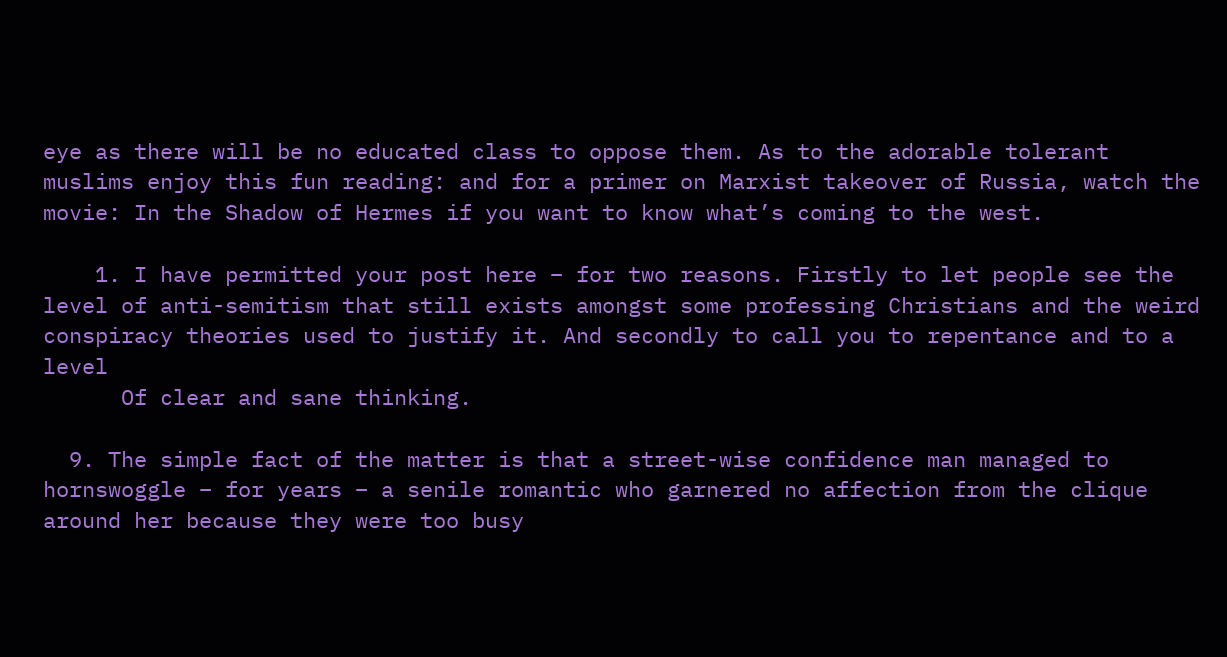eye as there will be no educated class to oppose them. As to the adorable tolerant muslims enjoy this fun reading: and for a primer on Marxist takeover of Russia, watch the movie: In the Shadow of Hermes if you want to know what’s coming to the west.

    1. I have permitted your post here – for two reasons. Firstly to let people see the level of anti-semitism that still exists amongst some professing Christians and the weird conspiracy theories used to justify it. And secondly to call you to repentance and to a level
      Of clear and sane thinking.

  9. The simple fact of the matter is that a street-wise confidence man managed to hornswoggle – for years – a senile romantic who garnered no affection from the clique around her because they were too busy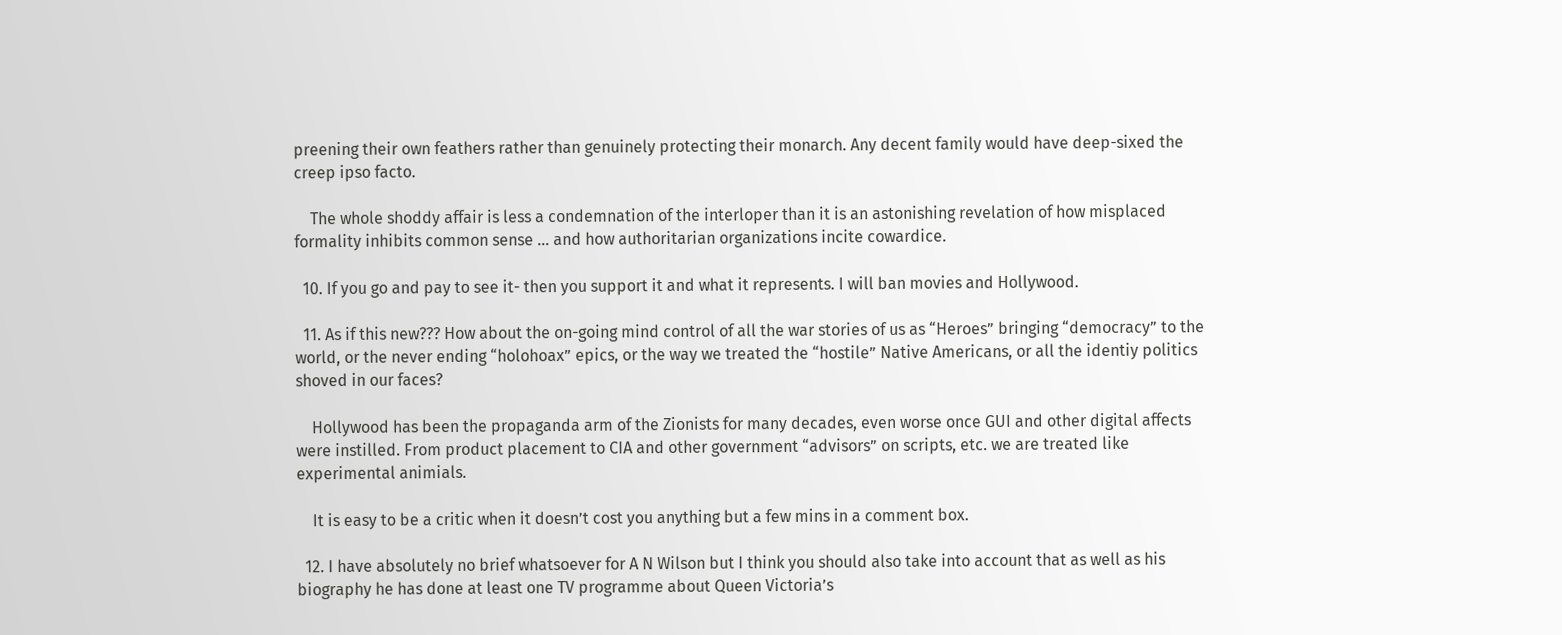preening their own feathers rather than genuinely protecting their monarch. Any decent family would have deep-sixed the creep ipso facto.

    The whole shoddy affair is less a condemnation of the interloper than it is an astonishing revelation of how misplaced formality inhibits common sense … and how authoritarian organizations incite cowardice.

  10. If you go and pay to see it- then you support it and what it represents. I will ban movies and Hollywood.

  11. As if this new??? How about the on-going mind control of all the war stories of us as “Heroes” bringing “democracy” to the world, or the never ending “holohoax” epics, or the way we treated the “hostile” Native Americans, or all the identiy politics shoved in our faces?

    Hollywood has been the propaganda arm of the Zionists for many decades, even worse once GUI and other digital affects were instilled. From product placement to CIA and other government “advisors” on scripts, etc. we are treated like experimental animials.

    It is easy to be a critic when it doesn’t cost you anything but a few mins in a comment box.

  12. I have absolutely no brief whatsoever for A N Wilson but I think you should also take into account that as well as his biography he has done at least one TV programme about Queen Victoria’s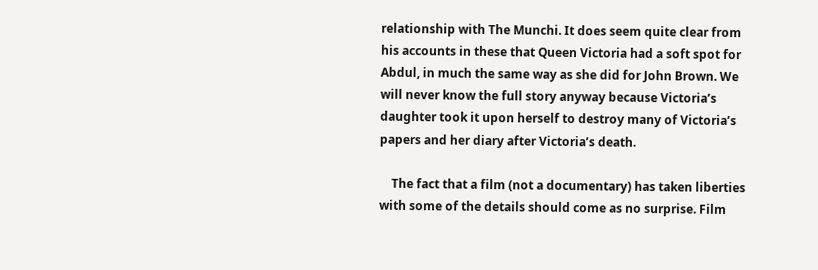relationship with The Munchi. It does seem quite clear from his accounts in these that Queen Victoria had a soft spot for Abdul, in much the same way as she did for John Brown. We will never know the full story anyway because Victoria’s daughter took it upon herself to destroy many of Victoria’s papers and her diary after Victoria’s death.

    The fact that a film (not a documentary) has taken liberties with some of the details should come as no surprise. Film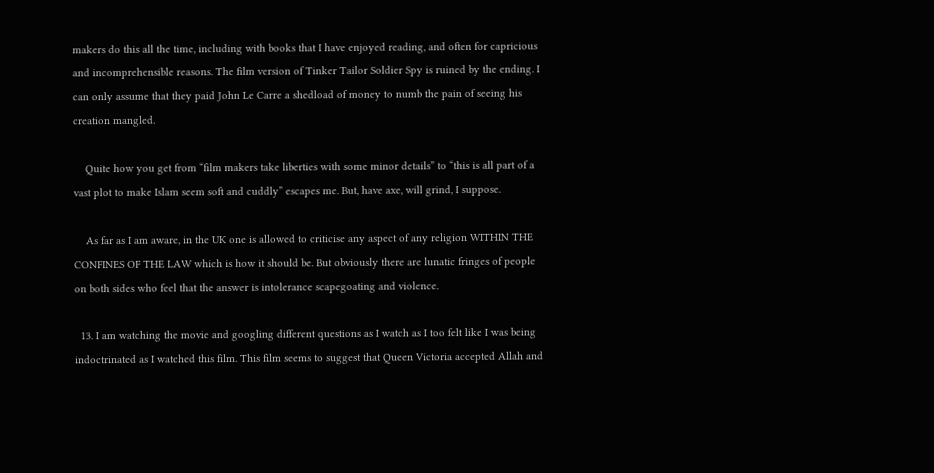makers do this all the time, including with books that I have enjoyed reading, and often for capricious and incomprehensible reasons. The film version of Tinker Tailor Soldier Spy is ruined by the ending. I can only assume that they paid John Le Carre a shedload of money to numb the pain of seeing his creation mangled.

    Quite how you get from “film makers take liberties with some minor details” to “this is all part of a vast plot to make Islam seem soft and cuddly” escapes me. But, have axe, will grind, I suppose.

    As far as I am aware, in the UK one is allowed to criticise any aspect of any religion WITHIN THE CONFINES OF THE LAW which is how it should be. But obviously there are lunatic fringes of people on both sides who feel that the answer is intolerance scapegoating and violence.

  13. I am watching the movie and googling different questions as I watch as I too felt like I was being indoctrinated as I watched this film. This film seems to suggest that Queen Victoria accepted Allah and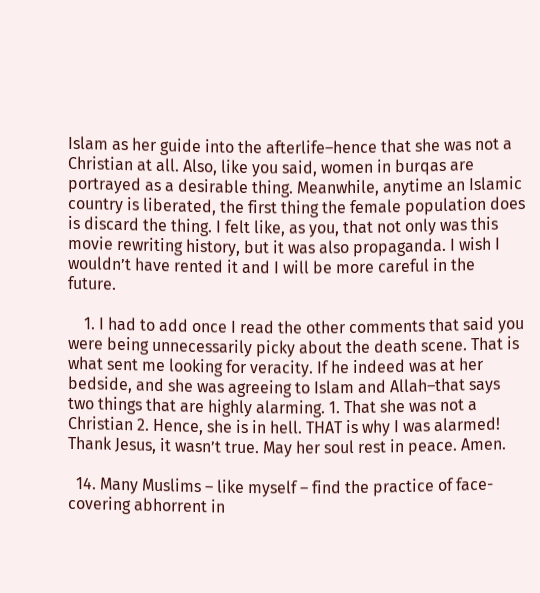Islam as her guide into the afterlife–hence that she was not a Christian at all. Also, like you said, women in burqas are portrayed as a desirable thing. Meanwhile, anytime an Islamic country is liberated, the first thing the female population does is discard the thing. I felt like, as you, that not only was this movie rewriting history, but it was also propaganda. I wish I wouldn’t have rented it and I will be more careful in the future.

    1. I had to add once I read the other comments that said you were being unnecessarily picky about the death scene. That is what sent me looking for veracity. If he indeed was at her bedside, and she was agreeing to Islam and Allah–that says two things that are highly alarming. 1. That she was not a Christian 2. Hence, she is in hell. THAT is why I was alarmed! Thank Jesus, it wasn’t true. May her soul rest in peace. Amen.

  14. Many Muslims – like myself – find the practice of face-covering abhorrent in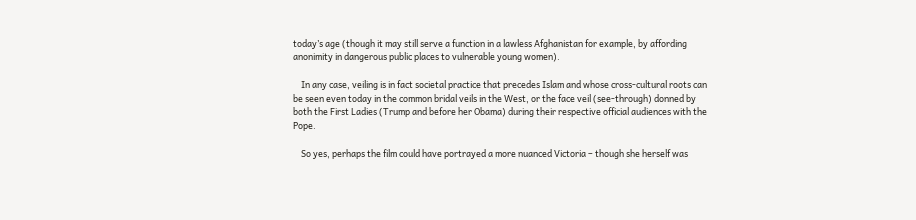today’s age (though it may still serve a function in a lawless Afghanistan for example, by affording anonimity in dangerous public places to vulnerable young women).

    In any case, veiling is in fact societal practice that precedes Islam and whose cross-cultural roots can be seen even today in the common bridal veils in the West, or the face veil (see-through) donned by both the First Ladies (Trump and before her Obama) during their respective official audiences with the Pope.

    So yes, perhaps the film could have portrayed a more nuanced Victoria – though she herself was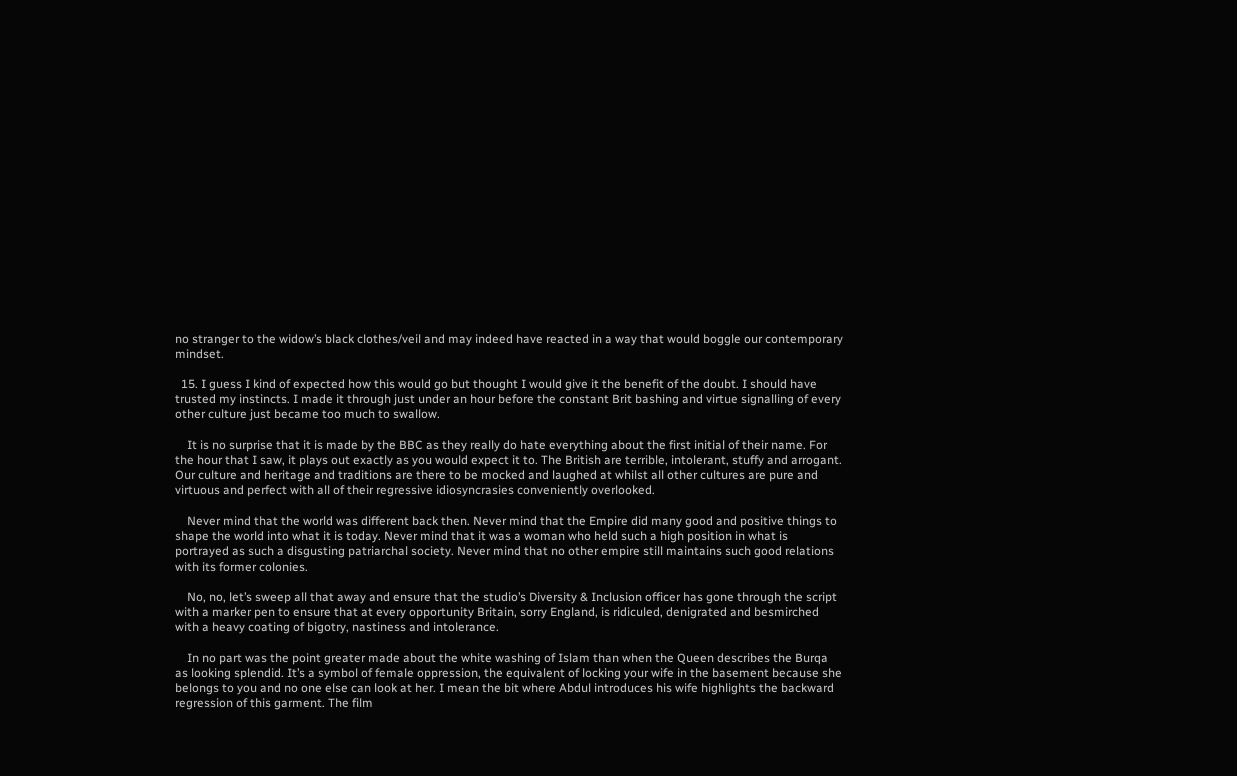no stranger to the widow’s black clothes/veil and may indeed have reacted in a way that would boggle our contemporary mindset.

  15. I guess I kind of expected how this would go but thought I would give it the benefit of the doubt. I should have trusted my instincts. I made it through just under an hour before the constant Brit bashing and virtue signalling of every other culture just became too much to swallow.

    It is no surprise that it is made by the BBC as they really do hate everything about the first initial of their name. For the hour that I saw, it plays out exactly as you would expect it to. The British are terrible, intolerant, stuffy and arrogant. Our culture and heritage and traditions are there to be mocked and laughed at whilst all other cultures are pure and virtuous and perfect with all of their regressive idiosyncrasies conveniently overlooked.

    Never mind that the world was different back then. Never mind that the Empire did many good and positive things to shape the world into what it is today. Never mind that it was a woman who held such a high position in what is portrayed as such a disgusting patriarchal society. Never mind that no other empire still maintains such good relations with its former colonies.

    No, no, let’s sweep all that away and ensure that the studio’s Diversity & Inclusion officer has gone through the script with a marker pen to ensure that at every opportunity Britain, sorry England, is ridiculed, denigrated and besmirched with a heavy coating of bigotry, nastiness and intolerance.

    In no part was the point greater made about the white washing of Islam than when the Queen describes the Burqa as looking splendid. It’s a symbol of female oppression, the equivalent of locking your wife in the basement because she belongs to you and no one else can look at her. I mean the bit where Abdul introduces his wife highlights the backward regression of this garment. The film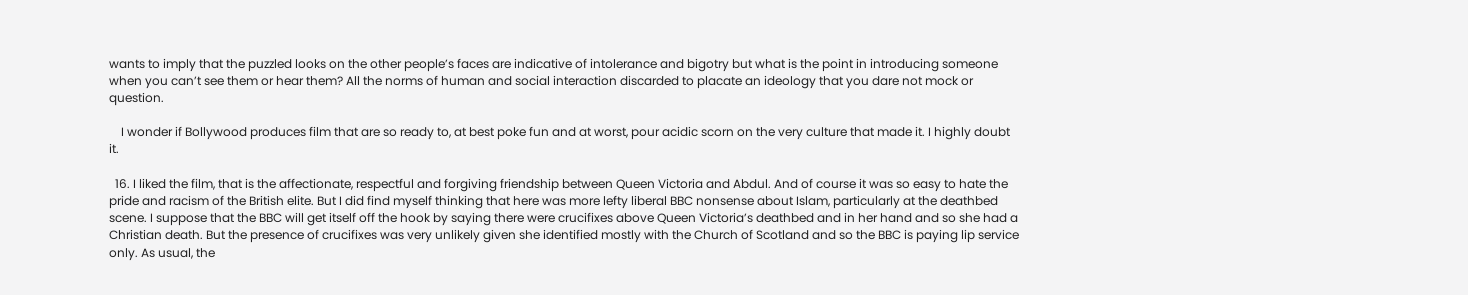wants to imply that the puzzled looks on the other people’s faces are indicative of intolerance and bigotry but what is the point in introducing someone when you can’t see them or hear them? All the norms of human and social interaction discarded to placate an ideology that you dare not mock or question.

    I wonder if Bollywood produces film that are so ready to, at best poke fun and at worst, pour acidic scorn on the very culture that made it. I highly doubt it.

  16. I liked the film, that is the affectionate, respectful and forgiving friendship between Queen Victoria and Abdul. And of course it was so easy to hate the pride and racism of the British elite. But I did find myself thinking that here was more lefty liberal BBC nonsense about Islam, particularly at the deathbed scene. I suppose that the BBC will get itself off the hook by saying there were crucifixes above Queen Victoria’s deathbed and in her hand and so she had a Christian death. But the presence of crucifixes was very unlikely given she identified mostly with the Church of Scotland and so the BBC is paying lip service only. As usual, the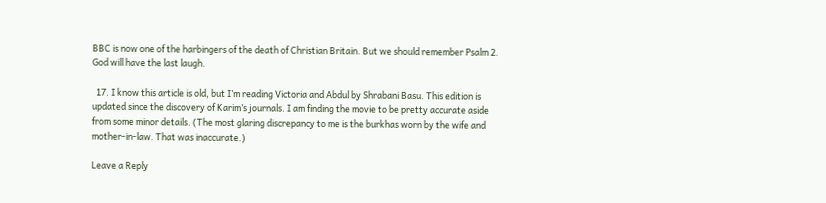BBC is now one of the harbingers of the death of Christian Britain. But we should remember Psalm 2. God will have the last laugh.

  17. I know this article is old, but I’m reading Victoria and Abdul by Shrabani Basu. This edition is updated since the discovery of Karim’s journals. I am finding the movie to be pretty accurate aside from some minor details. (The most glaring discrepancy to me is the burkhas worn by the wife and mother-in-law. That was inaccurate.)

Leave a Reply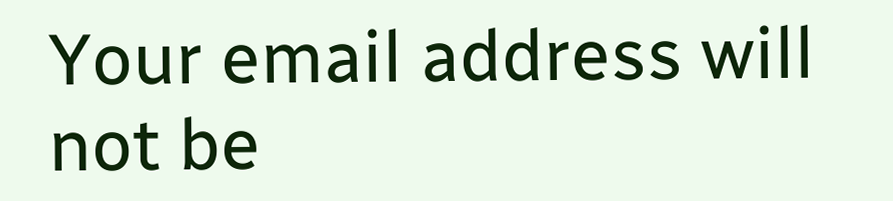Your email address will not be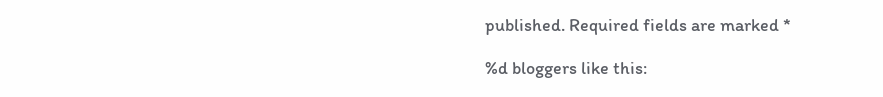published. Required fields are marked *

%d bloggers like this: